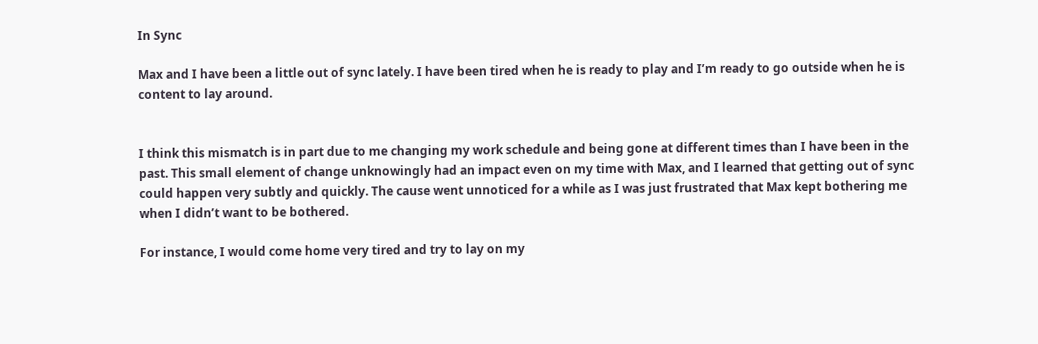In Sync

Max and I have been a little out of sync lately. I have been tired when he is ready to play and I’m ready to go outside when he is content to lay around.


I think this mismatch is in part due to me changing my work schedule and being gone at different times than I have been in the past. This small element of change unknowingly had an impact even on my time with Max, and I learned that getting out of sync could happen very subtly and quickly. The cause went unnoticed for a while as I was just frustrated that Max kept bothering me when I didn’t want to be bothered.

For instance, I would come home very tired and try to lay on my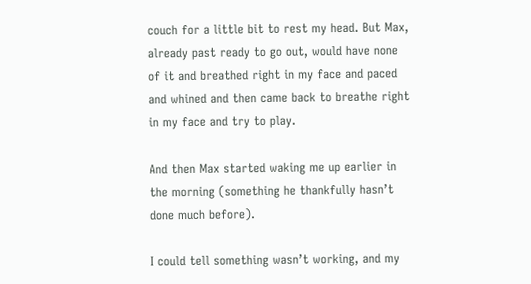couch for a little bit to rest my head. But Max, already past ready to go out, would have none of it and breathed right in my face and paced and whined and then came back to breathe right in my face and try to play.

And then Max started waking me up earlier in the morning (something he thankfully hasn’t done much before).

I could tell something wasn’t working, and my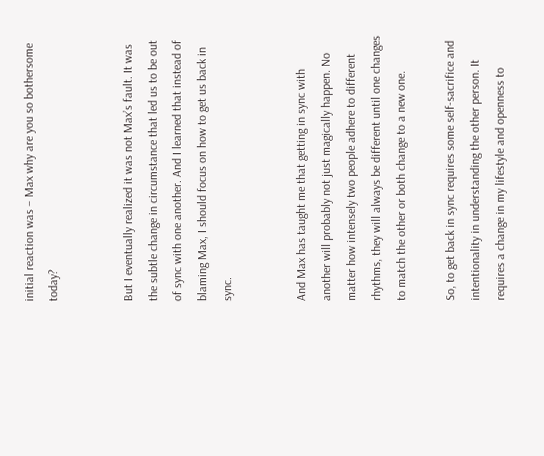initial reaction was – Max why are you so bothersome today?


But I eventually realized it was not Max’s fault. It was the subtle change in circumstance that led us to be out of sync with one another. And I learned that instead of blaming Max, I should focus on how to get us back in sync.


And Max has taught me that getting in sync with another will probably not just magically happen. No matter how intensely two people adhere to different rhythms, they will always be different until one changes to match the other or both change to a new one.

So, to get back in sync requires some self-sacrifice and intentionality in understanding the other person. It requires a change in my lifestyle and openness to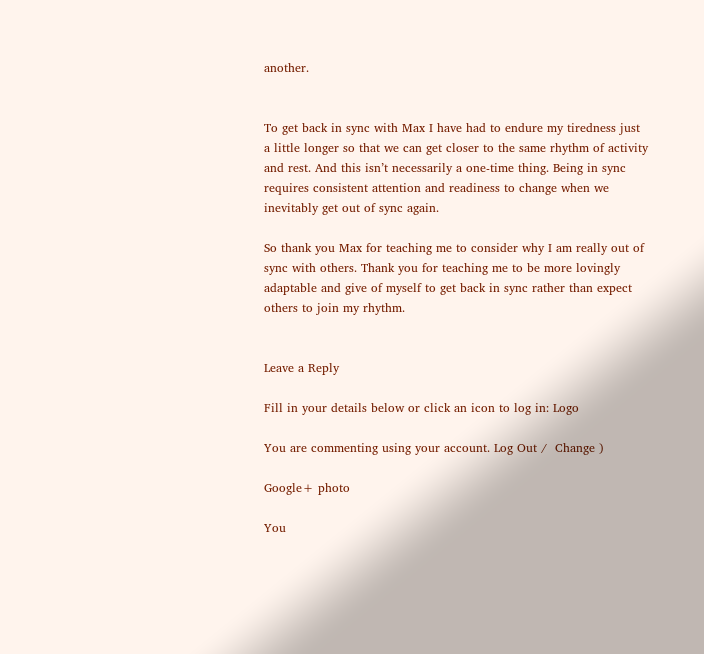another.


To get back in sync with Max I have had to endure my tiredness just a little longer so that we can get closer to the same rhythm of activity and rest. And this isn’t necessarily a one-time thing. Being in sync requires consistent attention and readiness to change when we inevitably get out of sync again.

So thank you Max for teaching me to consider why I am really out of sync with others. Thank you for teaching me to be more lovingly adaptable and give of myself to get back in sync rather than expect others to join my rhythm.


Leave a Reply

Fill in your details below or click an icon to log in: Logo

You are commenting using your account. Log Out /  Change )

Google+ photo

You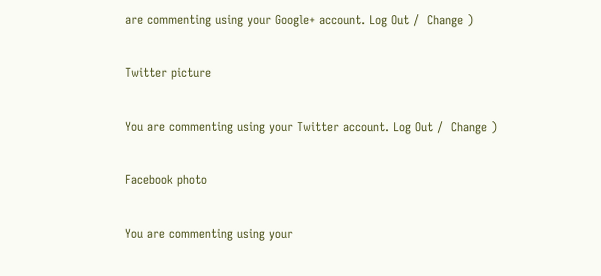are commenting using your Google+ account. Log Out /  Change )

Twitter picture

You are commenting using your Twitter account. Log Out /  Change )

Facebook photo

You are commenting using your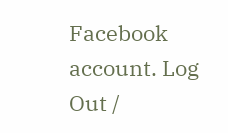Facebook account. Log Out /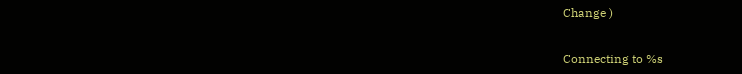Change )


Connecting to %s